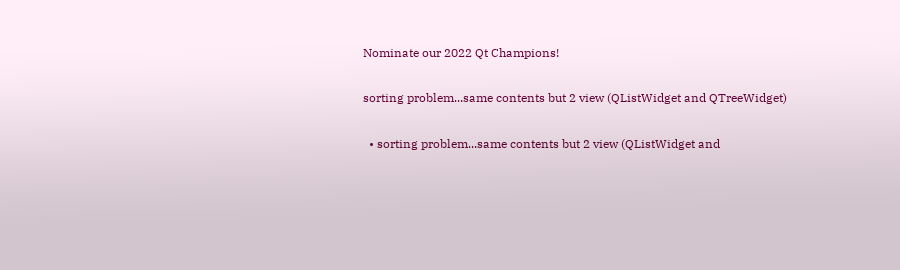Nominate our 2022 Qt Champions!

sorting problem...same contents but 2 view (QListWidget and QTreeWidget)

  • sorting problem...same contents but 2 view (QListWidget and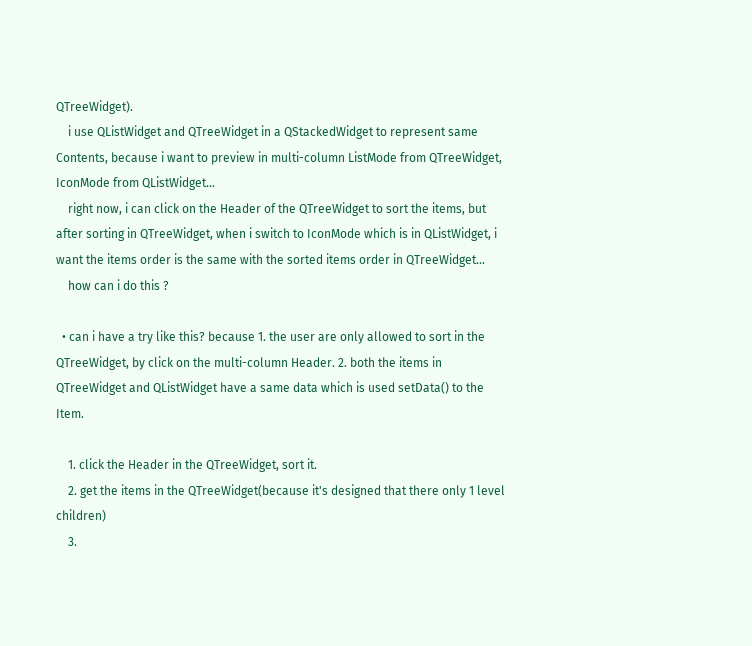QTreeWidget).
    i use QListWidget and QTreeWidget in a QStackedWidget to represent same Contents, because i want to preview in multi-column ListMode from QTreeWidget, IconMode from QListWidget...
    right now, i can click on the Header of the QTreeWidget to sort the items, but after sorting in QTreeWidget, when i switch to IconMode which is in QListWidget, i want the items order is the same with the sorted items order in QTreeWidget...
    how can i do this ?

  • can i have a try like this? because 1. the user are only allowed to sort in the QTreeWidget, by click on the multi-column Header. 2. both the items in QTreeWidget and QListWidget have a same data which is used setData() to the Item.

    1. click the Header in the QTreeWidget, sort it.
    2. get the items in the QTreeWidget(because it's designed that there only 1 level children)
    3.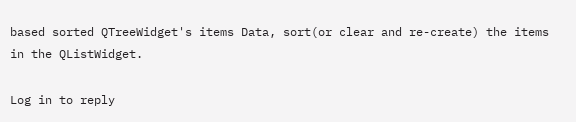based sorted QTreeWidget's items Data, sort(or clear and re-create) the items in the QListWidget.

Log in to reply